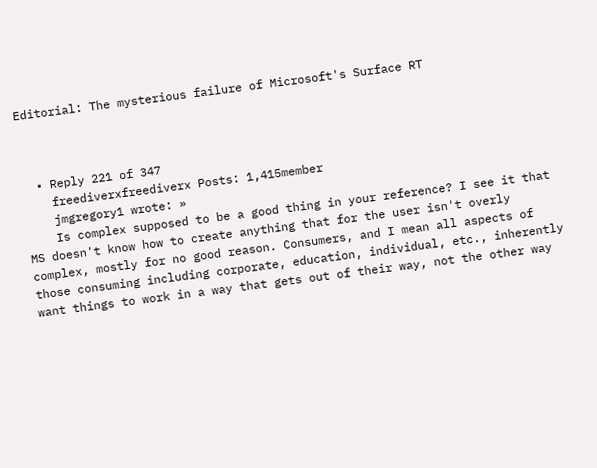Editorial: The mysterious failure of Microsoft's Surface RT



  • Reply 221 of 347
    freediverxfreediverx Posts: 1,415member
    jmgregory1 wrote: »
    Is complex supposed to be a good thing in your reference? I see it that MS doesn't know how to create anything that for the user isn't overly complex, mostly for no good reason. Consumers, and I mean all aspects of those consuming including corporate, education, individual, etc., inherently want things to work in a way that gets out of their way, not the other way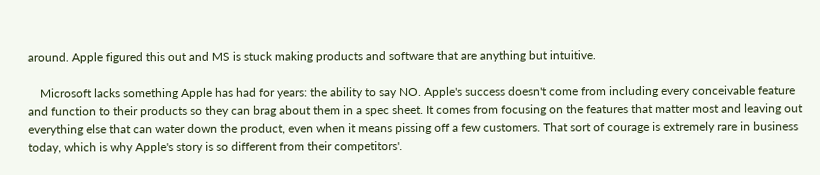around. Apple figured this out and MS is stuck making products and software that are anything but intuitive.

    Microsoft lacks something Apple has had for years: the ability to say NO. Apple's success doesn't come from including every conceivable feature and function to their products so they can brag about them in a spec sheet. It comes from focusing on the features that matter most and leaving out everything else that can water down the product, even when it means pissing off a few customers. That sort of courage is extremely rare in business today, which is why Apple's story is so different from their competitors'.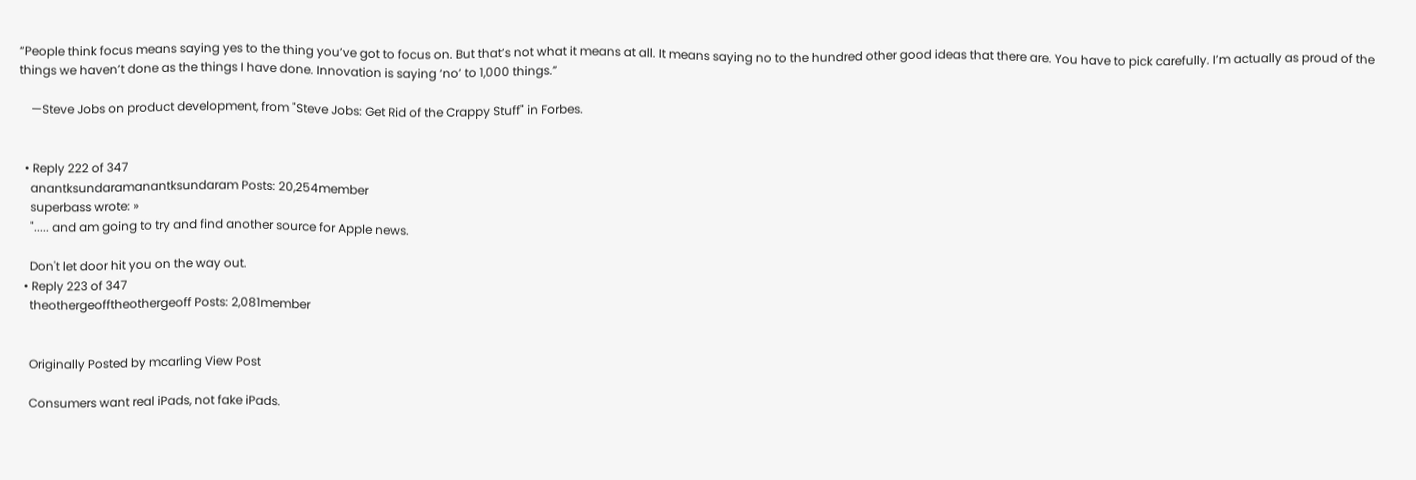“People think focus means saying yes to the thing you’ve got to focus on. But that’s not what it means at all. It means saying no to the hundred other good ideas that there are. You have to pick carefully. I’m actually as proud of the things we haven’t done as the things I have done. Innovation is saying ‘no’ to 1,000 things.”

    —Steve Jobs on product development, from "Steve Jobs: Get Rid of the Crappy Stuff" in Forbes.


  • Reply 222 of 347
    anantksundaramanantksundaram Posts: 20,254member
    superbass wrote: »
    "..... and am going to try and find another source for Apple news.

    Don't let door hit you on the way out.
  • Reply 223 of 347
    theothergeofftheothergeoff Posts: 2,081member


    Originally Posted by mcarling View Post

    Consumers want real iPads, not fake iPads.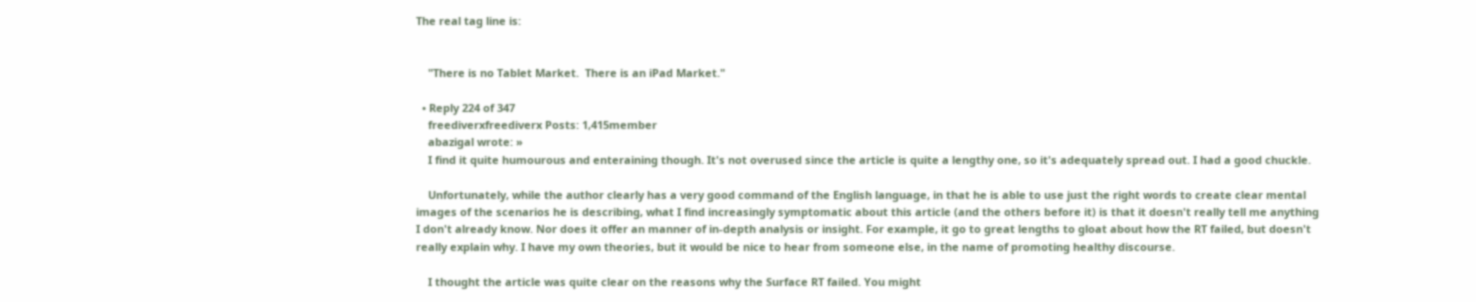The real tag line is:


    "There is no Tablet Market.  There is an iPad Market."

  • Reply 224 of 347
    freediverxfreediverx Posts: 1,415member
    abazigal wrote: »
    I find it quite humourous and enteraining though. It's not overused since the article is quite a lengthy one, so it's adequately spread out. I had a good chuckle.

    Unfortunately, while the author clearly has a very good command of the English language, in that he is able to use just the right words to create clear mental images of the scenarios he is describing, what I find increasingly symptomatic about this article (and the others before it) is that it doesn't really tell me anything I don't already know. Nor does it offer an manner of in-depth analysis or insight. For example, it go to great lengths to gloat about how the RT failed, but doesn't really explain why. I have my own theories, but it would be nice to hear from someone else, in the name of promoting healthy discourse.

    I thought the article was quite clear on the reasons why the Surface RT failed. You might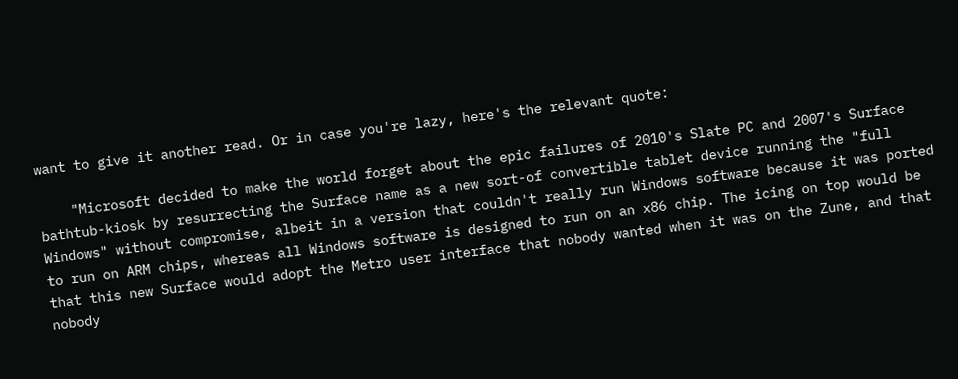want to give it another read. Or in case you're lazy, here's the relevant quote:

    "Microsoft decided to make the world forget about the epic failures of 2010's Slate PC and 2007's Surface bathtub-kiosk by resurrecting the Surface name as a new sort-of convertible tablet device running the "full Windows" without compromise, albeit in a version that couldn't really run Windows software because it was ported to run on ARM chips, whereas all Windows software is designed to run on an x86 chip. The icing on top would be that this new Surface would adopt the Metro user interface that nobody wanted when it was on the Zune, and that nobody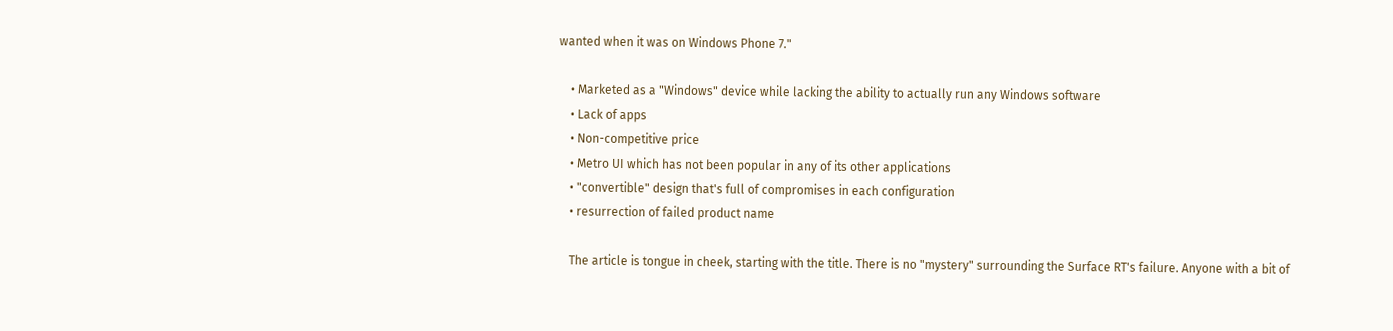wanted when it was on Windows Phone 7."

    • Marketed as a "Windows" device while lacking the ability to actually run any Windows software
    • Lack of apps
    • Non-competitive price
    • Metro UI which has not been popular in any of its other applications
    • "convertible" design that's full of compromises in each configuration
    • resurrection of failed product name

    The article is tongue in cheek, starting with the title. There is no "mystery" surrounding the Surface RT's failure. Anyone with a bit of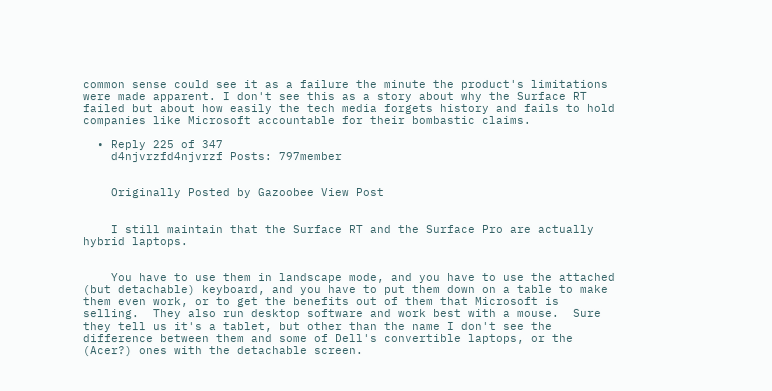common sense could see it as a failure the minute the product's limitations were made apparent. I don't see this as a story about why the Surface RT failed but about how easily the tech media forgets history and fails to hold companies like Microsoft accountable for their bombastic claims.

  • Reply 225 of 347
    d4njvrzfd4njvrzf Posts: 797member


    Originally Posted by Gazoobee View Post


    I still maintain that the Surface RT and the Surface Pro are actually hybrid laptops.


    You have to use them in landscape mode, and you have to use the attached (but detachable) keyboard, and you have to put them down on a table to make them even work, or to get the benefits out of them that Microsoft is selling.  They also run desktop software and work best with a mouse.  Sure they tell us it's a tablet, but other than the name I don't see the difference between them and some of Dell's convertible laptops, or the (Acer?) ones with the detachable screen.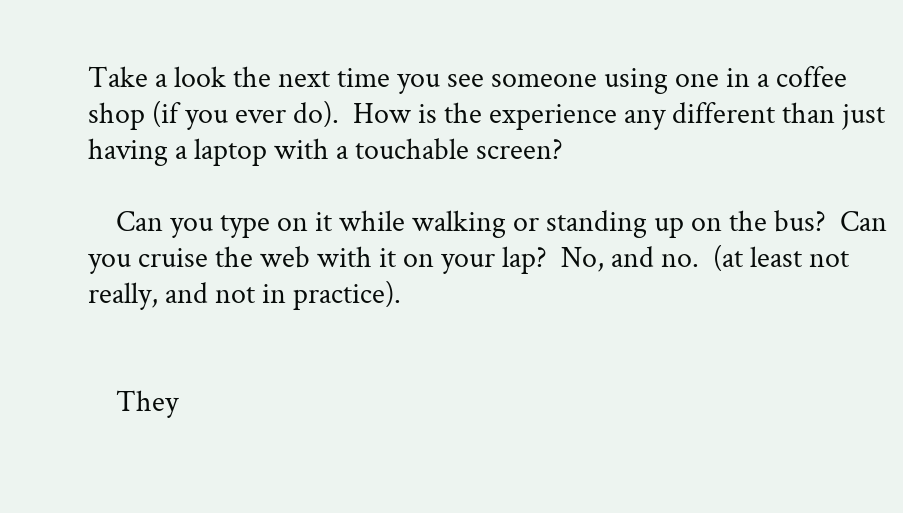Take a look the next time you see someone using one in a coffee shop (if you ever do).  How is the experience any different than just having a laptop with a touchable screen?

    Can you type on it while walking or standing up on the bus?  Can you cruise the web with it on your lap?  No, and no.  (at least not really, and not in practice).


    They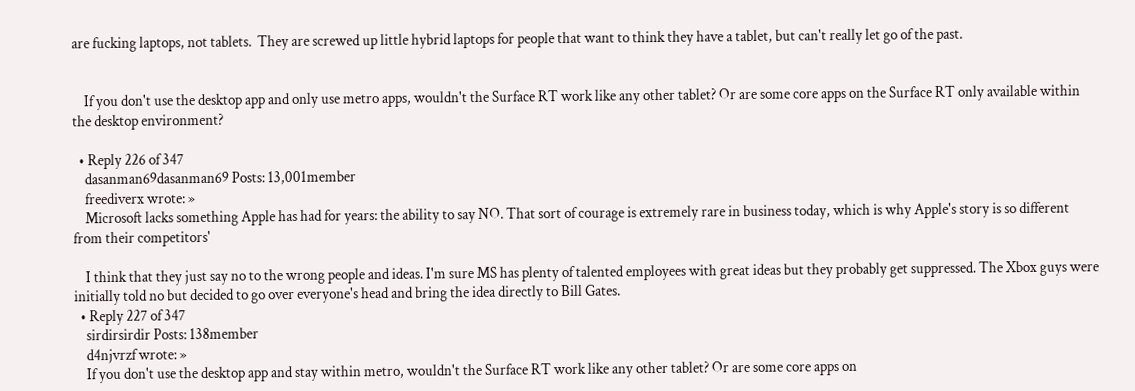are fucking laptops, not tablets.  They are screwed up little hybrid laptops for people that want to think they have a tablet, but can't really let go of the past.


    If you don't use the desktop app and only use metro apps, wouldn't the Surface RT work like any other tablet? Or are some core apps on the Surface RT only available within the desktop environment?

  • Reply 226 of 347
    dasanman69dasanman69 Posts: 13,001member
    freediverx wrote: »
    Microsoft lacks something Apple has had for years: the ability to say NO. That sort of courage is extremely rare in business today, which is why Apple's story is so different from their competitors'

    I think that they just say no to the wrong people and ideas. I'm sure MS has plenty of talented employees with great ideas but they probably get suppressed. The Xbox guys were initially told no but decided to go over everyone's head and bring the idea directly to Bill Gates.
  • Reply 227 of 347
    sirdirsirdir Posts: 138member
    d4njvrzf wrote: »
    If you don't use the desktop app and stay within metro, wouldn't the Surface RT work like any other tablet? Or are some core apps on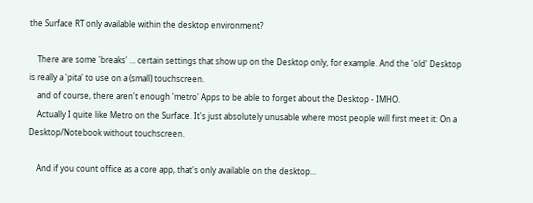the Surface RT only available within the desktop environment?

    There are some 'breaks' ... certain settings that show up on the Desktop only, for example. And the 'old' Desktop is really a 'pita' to use on a (small) touchscreen.
    and of course, there aren't enough 'metro' Apps to be able to forget about the Desktop - IMHO.
    Actually I quite like Metro on the Surface. It's just absolutely unusable where most people will first meet it: On a Desktop/Notebook without touchscreen.

    And if you count office as a core app, that's only available on the desktop...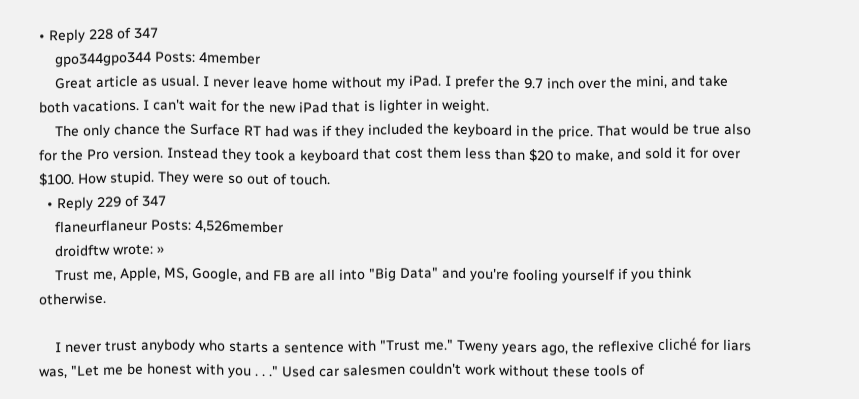• Reply 228 of 347
    gpo344gpo344 Posts: 4member
    Great article as usual. I never leave home without my iPad. I prefer the 9.7 inch over the mini, and take both vacations. I can't wait for the new iPad that is lighter in weight.
    The only chance the Surface RT had was if they included the keyboard in the price. That would be true also for the Pro version. Instead they took a keyboard that cost them less than $20 to make, and sold it for over $100. How stupid. They were so out of touch.
  • Reply 229 of 347
    flaneurflaneur Posts: 4,526member
    droidftw wrote: »
    Trust me, Apple, MS, Google, and FB are all into "Big Data" and you're fooling yourself if you think otherwise.

    I never trust anybody who starts a sentence with "Trust me." Tweny years ago, the reflexive cliché for liars was, "Let me be honest with you . . ." Used car salesmen couldn't work without these tools of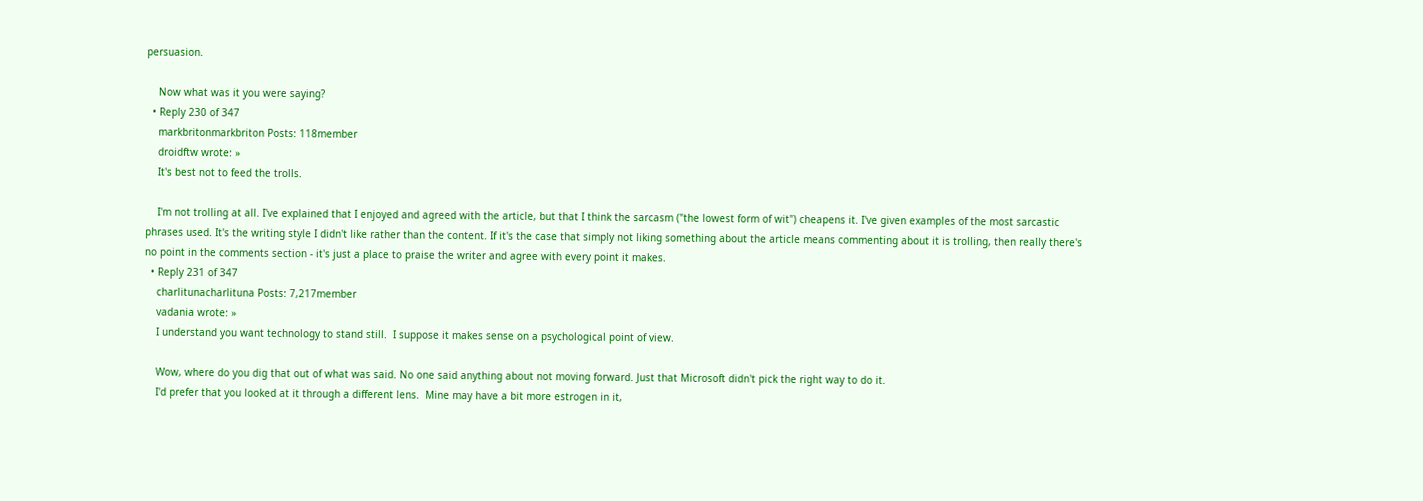persuasion.

    Now what was it you were saying?
  • Reply 230 of 347
    markbritonmarkbriton Posts: 118member
    droidftw wrote: »
    It's best not to feed the trolls.

    I'm not trolling at all. I've explained that I enjoyed and agreed with the article, but that I think the sarcasm ("the lowest form of wit") cheapens it. I've given examples of the most sarcastic phrases used. It's the writing style I didn't like rather than the content. If it's the case that simply not liking something about the article means commenting about it is trolling, then really there's no point in the comments section - it's just a place to praise the writer and agree with every point it makes.
  • Reply 231 of 347
    charlitunacharlituna Posts: 7,217member
    vadania wrote: »
    I understand you want technology to stand still.  I suppose it makes sense on a psychological point of view.

    Wow, where do you dig that out of what was said. No one said anything about not moving forward. Just that Microsoft didn't pick the right way to do it.
    I'd prefer that you looked at it through a different lens.  Mine may have a bit more estrogen in it,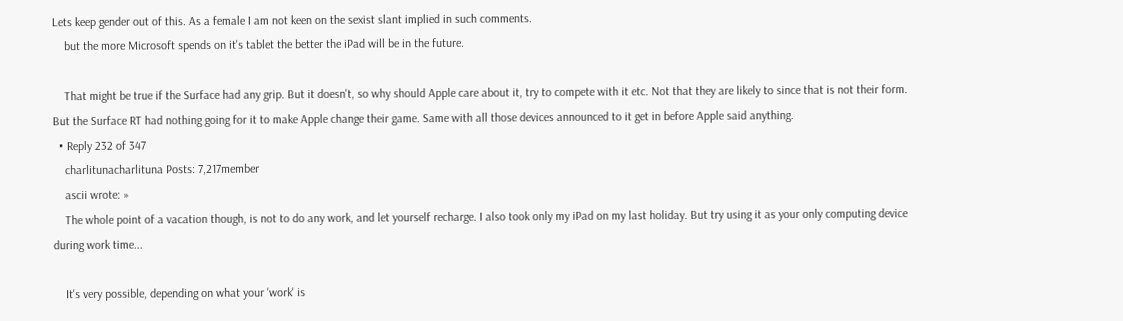Lets keep gender out of this. As a female I am not keen on the sexist slant implied in such comments.
    but the more Microsoft spends on it's tablet the better the iPad will be in the future.

    That might be true if the Surface had any grip. But it doesn't, so why should Apple care about it, try to compete with it etc. Not that they are likely to since that is not their form. But the Surface RT had nothing going for it to make Apple change their game. Same with all those devices announced to it get in before Apple said anything.
  • Reply 232 of 347
    charlitunacharlituna Posts: 7,217member
    ascii wrote: »
    The whole point of a vacation though, is not to do any work, and let yourself recharge. I also took only my iPad on my last holiday. But try using it as your only computing device during work time...

    It's very possible, depending on what your 'work' is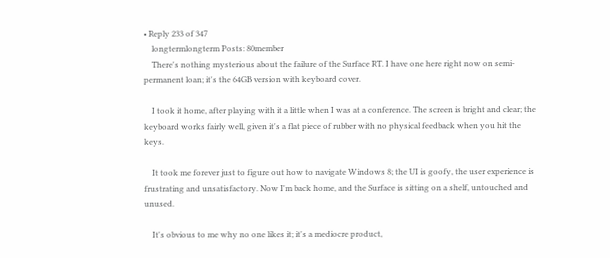• Reply 233 of 347
    longtermlongterm Posts: 80member
    There's nothing mysterious about the failure of the Surface RT. I have one here right now on semi-permanent loan; it's the 64GB version with keyboard cover.

    I took it home, after playing with it a little when I was at a conference. The screen is bright and clear; the keyboard works fairly well, given it's a flat piece of rubber with no physical feedback when you hit the keys.

    It took me forever just to figure out how to navigate Windows 8; the UI is goofy, the user experience is frustrating and unsatisfactory. Now I'm back home, and the Surface is sitting on a shelf, untouched and unused.

    It's obvious to me why no one likes it; it's a mediocre product,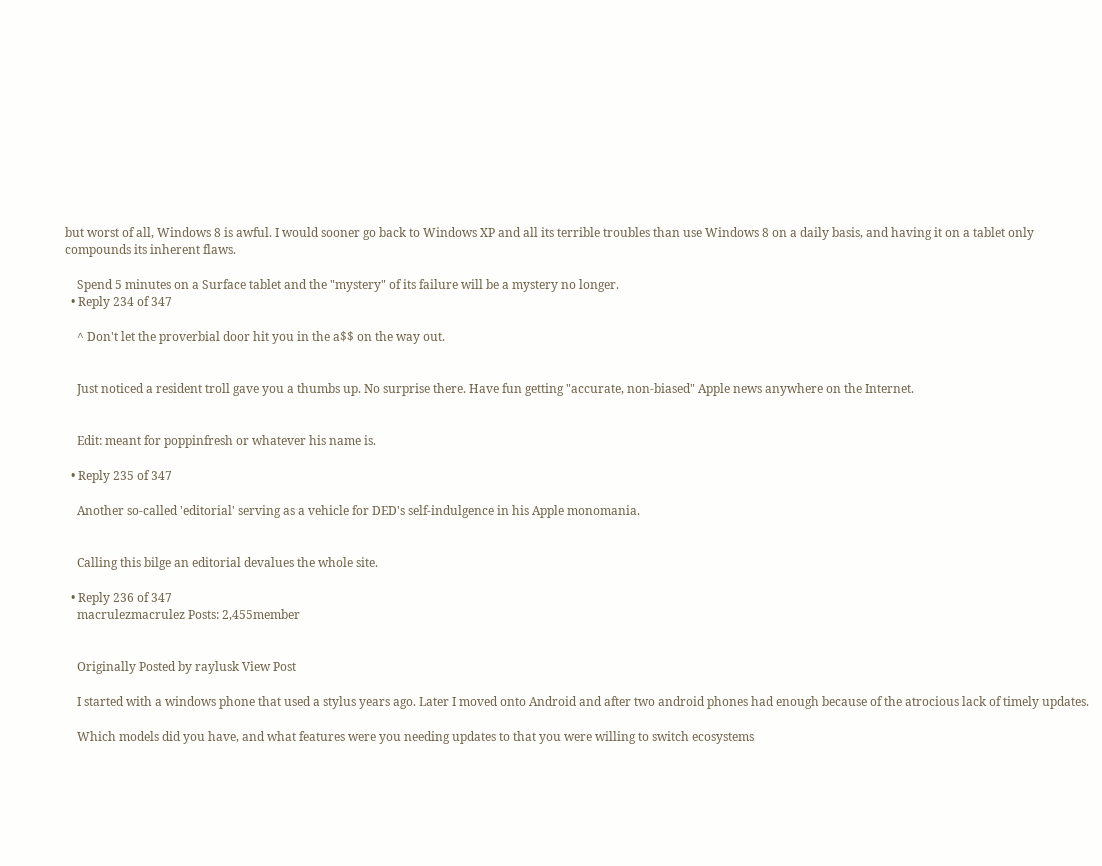but worst of all, Windows 8 is awful. I would sooner go back to Windows XP and all its terrible troubles than use Windows 8 on a daily basis, and having it on a tablet only compounds its inherent flaws.

    Spend 5 minutes on a Surface tablet and the "mystery" of its failure will be a mystery no longer.
  • Reply 234 of 347

    ^ Don't let the proverbial door hit you in the a$$ on the way out.


    Just noticed a resident troll gave you a thumbs up. No surprise there. Have fun getting "accurate, non-biased" Apple news anywhere on the Internet.


    Edit: meant for poppinfresh or whatever his name is.

  • Reply 235 of 347

    Another so-called 'editorial' serving as a vehicle for DED's self-indulgence in his Apple monomania.


    Calling this bilge an editorial devalues the whole site.

  • Reply 236 of 347
    macrulezmacrulez Posts: 2,455member


    Originally Posted by raylusk View Post

    I started with a windows phone that used a stylus years ago. Later I moved onto Android and after two android phones had enough because of the atrocious lack of timely updates.

    Which models did you have, and what features were you needing updates to that you were willing to switch ecosystems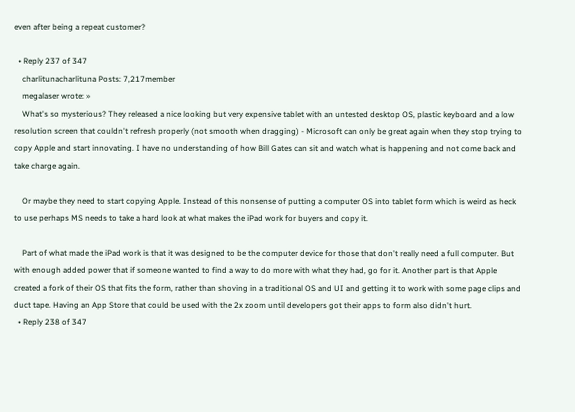even after being a repeat customer?

  • Reply 237 of 347
    charlitunacharlituna Posts: 7,217member
    megalaser wrote: »
    What's so mysterious? They released a nice looking but very expensive tablet with an untested desktop OS, plastic keyboard and a low resolution screen that couldn't refresh properly (not smooth when dragging) - Microsoft can only be great again when they stop trying to copy Apple and start innovating. I have no understanding of how Bill Gates can sit and watch what is happening and not come back and take charge again.

    Or maybe they need to start copying Apple. Instead of this nonsense of putting a computer OS into tablet form which is weird as heck to use perhaps MS needs to take a hard look at what makes the iPad work for buyers and copy it.

    Part of what made the iPad work is that it was designed to be the computer device for those that don't really need a full computer. But with enough added power that if someone wanted to find a way to do more with what they had, go for it. Another part is that Apple created a fork of their OS that fits the form, rather than shoving in a traditional OS and UI and getting it to work with some page clips and duct tape. Having an App Store that could be used with the 2x zoom until developers got their apps to form also didn't hurt.
  • Reply 238 of 347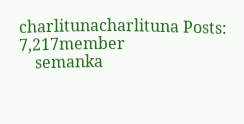charlitunacharlituna Posts: 7,217member
    semanka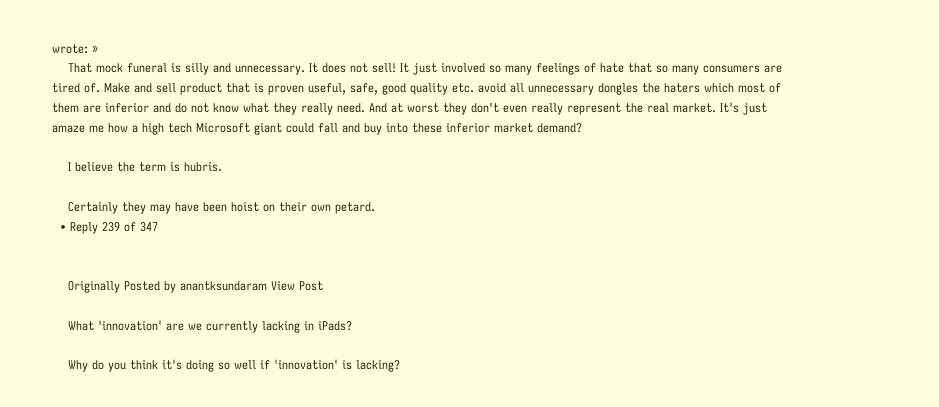wrote: »
    That mock funeral is silly and unnecessary. It does not sell! It just involved so many feelings of hate that so many consumers are tired of. Make and sell product that is proven useful, safe, good quality etc. avoid all unnecessary dongles the haters which most of them are inferior and do not know what they really need. And at worst they don't even really represent the real market. It's just amaze me how a high tech Microsoft giant could fall and buy into these inferior market demand?

    I believe the term is hubris.

    Certainly they may have been hoist on their own petard.
  • Reply 239 of 347


    Originally Posted by anantksundaram View Post

    What 'innovation' are we currently lacking in iPads?

    Why do you think it's doing so well if 'innovation' is lacking?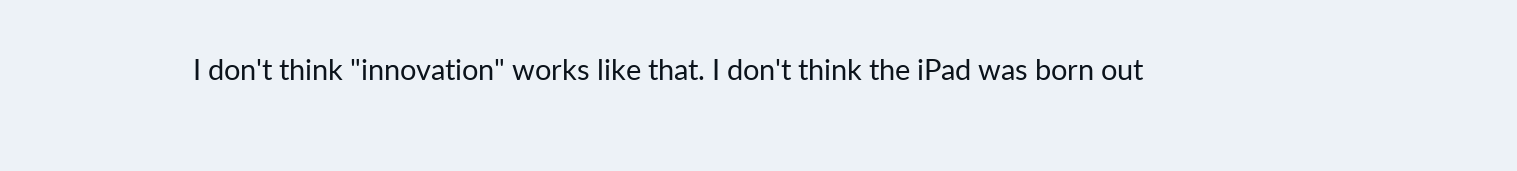I don't think "innovation" works like that. I don't think the iPad was born out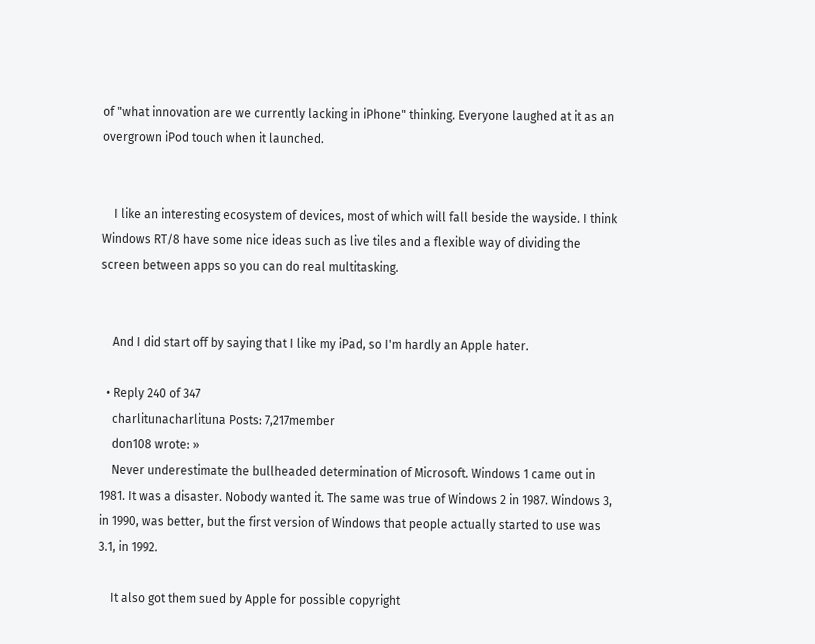of "what innovation are we currently lacking in iPhone" thinking. Everyone laughed at it as an overgrown iPod touch when it launched.


    I like an interesting ecosystem of devices, most of which will fall beside the wayside. I think Windows RT/8 have some nice ideas such as live tiles and a flexible way of dividing the screen between apps so you can do real multitasking.


    And I did start off by saying that I like my iPad, so I'm hardly an Apple hater.

  • Reply 240 of 347
    charlitunacharlituna Posts: 7,217member
    don108 wrote: »
    Never underestimate the bullheaded determination of Microsoft. Windows 1 came out in 1981. It was a disaster. Nobody wanted it. The same was true of Windows 2 in 1987. Windows 3, in 1990, was better, but the first version of Windows that people actually started to use was 3.1, in 1992.

    It also got them sued by Apple for possible copyright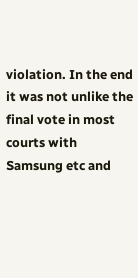violation. In the end it was not unlike the final vote in most courts with Samsung etc and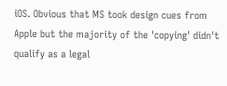iOS. Obvious that MS took design cues from Apple but the majority of the 'copying' didn't qualify as a legal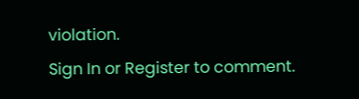violation.
Sign In or Register to comment.